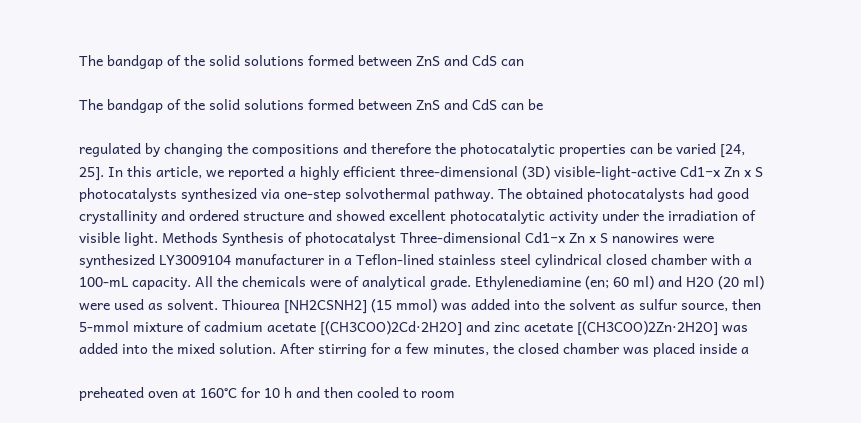The bandgap of the solid solutions formed between ZnS and CdS can

The bandgap of the solid solutions formed between ZnS and CdS can be

regulated by changing the compositions and therefore the photocatalytic properties can be varied [24, 25]. In this article, we reported a highly efficient three-dimensional (3D) visible-light-active Cd1−x Zn x S photocatalysts synthesized via one-step solvothermal pathway. The obtained photocatalysts had good crystallinity and ordered structure and showed excellent photocatalytic activity under the irradiation of visible light. Methods Synthesis of photocatalyst Three-dimensional Cd1−x Zn x S nanowires were synthesized LY3009104 manufacturer in a Teflon-lined stainless steel cylindrical closed chamber with a 100-mL capacity. All the chemicals were of analytical grade. Ethylenediamine (en; 60 ml) and H2O (20 ml) were used as solvent. Thiourea [NH2CSNH2] (15 mmol) was added into the solvent as sulfur source, then 5-mmol mixture of cadmium acetate [(CH3COO)2Cd·2H2O] and zinc acetate [(CH3COO)2Zn·2H2O] was added into the mixed solution. After stirring for a few minutes, the closed chamber was placed inside a

preheated oven at 160°C for 10 h and then cooled to room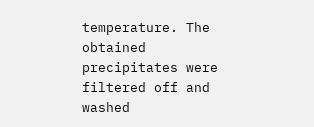temperature. The obtained precipitates were filtered off and washed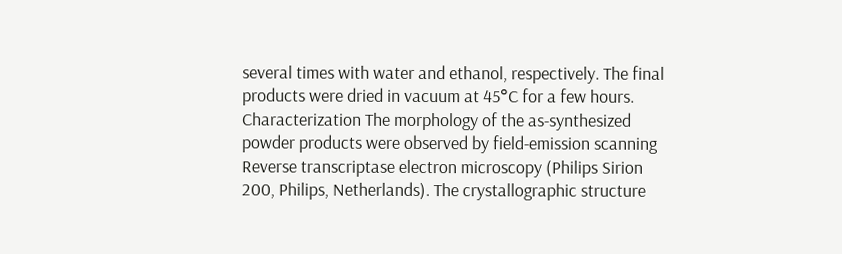several times with water and ethanol, respectively. The final products were dried in vacuum at 45°C for a few hours. Characterization The morphology of the as-synthesized powder products were observed by field-emission scanning Reverse transcriptase electron microscopy (Philips Sirion 200, Philips, Netherlands). The crystallographic structure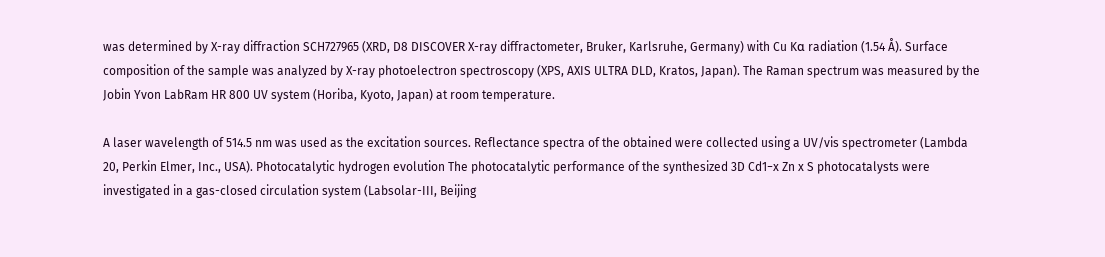was determined by X-ray diffraction SCH727965 (XRD, D8 DISCOVER X-ray diffractometer, Bruker, Karlsruhe, Germany) with Cu Kα radiation (1.54 Å). Surface composition of the sample was analyzed by X-ray photoelectron spectroscopy (XPS, AXIS ULTRA DLD, Kratos, Japan). The Raman spectrum was measured by the Jobin Yvon LabRam HR 800 UV system (Horiba, Kyoto, Japan) at room temperature.

A laser wavelength of 514.5 nm was used as the excitation sources. Reflectance spectra of the obtained were collected using a UV/vis spectrometer (Lambda 20, Perkin Elmer, Inc., USA). Photocatalytic hydrogen evolution The photocatalytic performance of the synthesized 3D Cd1−x Zn x S photocatalysts were investigated in a gas-closed circulation system (Labsolar-III, Beijing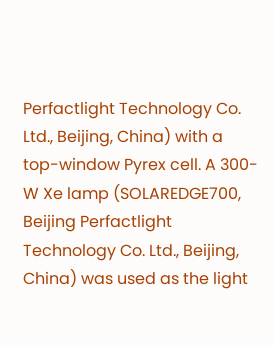Perfactlight Technology Co. Ltd., Beijing, China) with a top-window Pyrex cell. A 300-W Xe lamp (SOLAREDGE700, Beijing Perfactlight Technology Co. Ltd., Beijing, China) was used as the light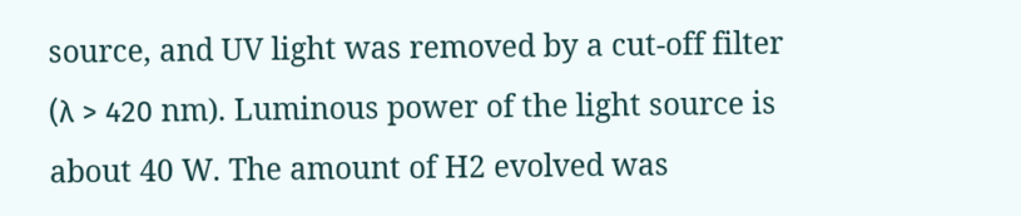source, and UV light was removed by a cut-off filter (λ > 420 nm). Luminous power of the light source is about 40 W. The amount of H2 evolved was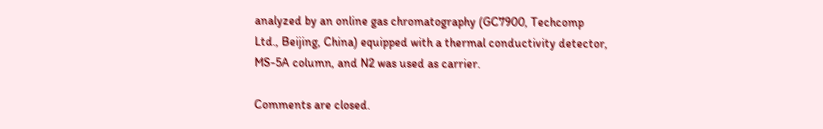analyzed by an online gas chromatography (GC7900, Techcomp Ltd., Beijing, China) equipped with a thermal conductivity detector, MS-5A column, and N2 was used as carrier.

Comments are closed.